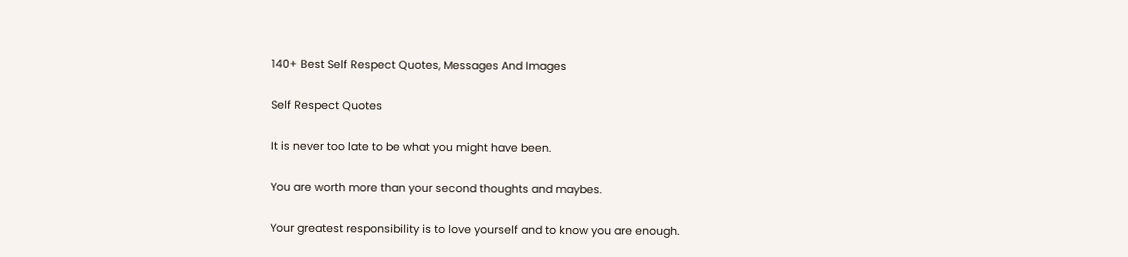140+ Best Self Respect Quotes, Messages And Images

Self Respect Quotes

It is never too late to be what you might have been.

You are worth more than your second thoughts and maybes.

Your greatest responsibility is to love yourself and to know you are enough.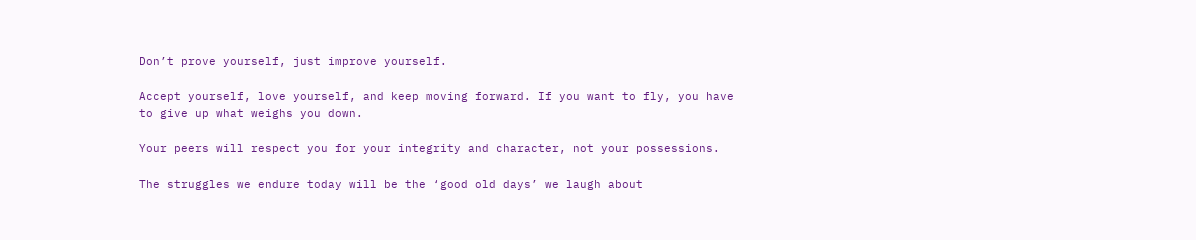Don’t prove yourself, just improve yourself.

Accept yourself, love yourself, and keep moving forward. If you want to fly, you have to give up what weighs you down.

Your peers will respect you for your integrity and character, not your possessions.

The struggles we endure today will be the ‘good old days’ we laugh about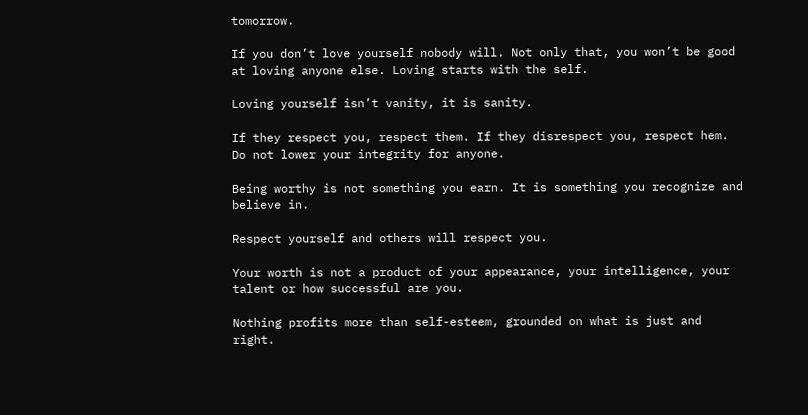tomorrow.

If you don’t love yourself nobody will. Not only that, you won’t be good at loving anyone else. Loving starts with the self.

Loving yourself isn’t vanity, it is sanity.

If they respect you, respect them. If they disrespect you, respect hem. Do not lower your integrity for anyone.

Being worthy is not something you earn. It is something you recognize and believe in.

Respect yourself and others will respect you.

Your worth is not a product of your appearance, your intelligence, your talent or how successful are you.

Nothing profits more than self-esteem, grounded on what is just and right.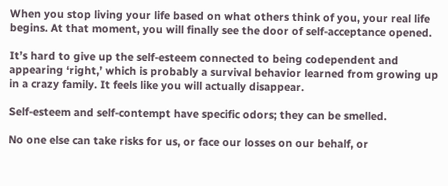When you stop living your life based on what others think of you, your real life begins. At that moment, you will finally see the door of self-acceptance opened.

It’s hard to give up the self-esteem connected to being codependent and appearing ‘right,’ which is probably a survival behavior learned from growing up in a crazy family. It feels like you will actually disappear.

Self-esteem and self-contempt have specific odors; they can be smelled.

No one else can take risks for us, or face our losses on our behalf, or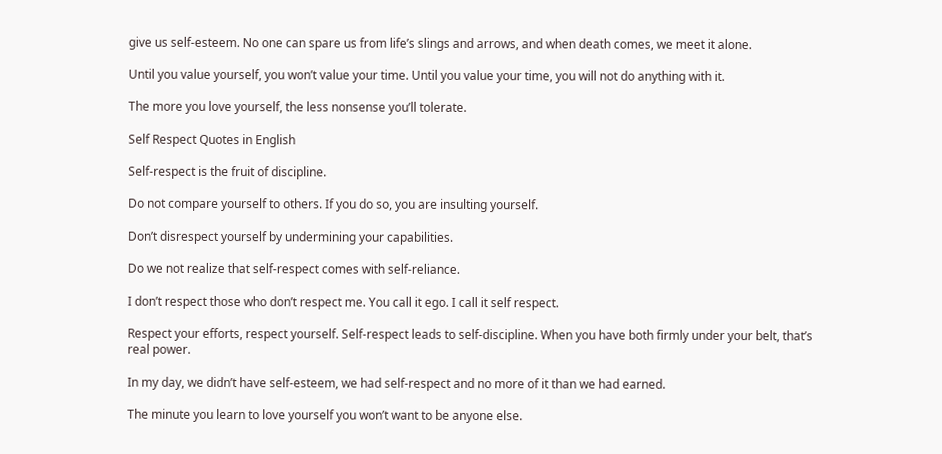give us self-esteem. No one can spare us from life’s slings and arrows, and when death comes, we meet it alone.

Until you value yourself, you won’t value your time. Until you value your time, you will not do anything with it.

The more you love yourself, the less nonsense you’ll tolerate.

Self Respect Quotes in English

Self-respect is the fruit of discipline.

Do not compare yourself to others. If you do so, you are insulting yourself.

Don’t disrespect yourself by undermining your capabilities.

Do we not realize that self-respect comes with self-reliance.

I don’t respect those who don’t respect me. You call it ego. I call it self respect.

Respect your efforts, respect yourself. Self-respect leads to self-discipline. When you have both firmly under your belt, that’s real power.

In my day, we didn’t have self-esteem, we had self-respect and no more of it than we had earned.

The minute you learn to love yourself you won’t want to be anyone else.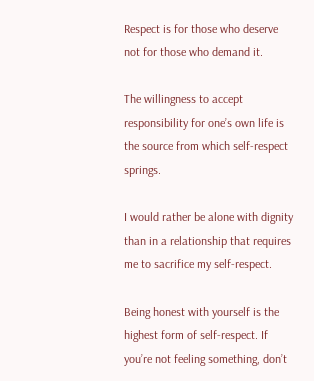Respect is for those who deserve not for those who demand it.

The willingness to accept responsibility for one’s own life is the source from which self-respect springs.

I would rather be alone with dignity than in a relationship that requires me to sacrifice my self-respect.

Being honest with yourself is the highest form of self-respect. If you’re not feeling something, don’t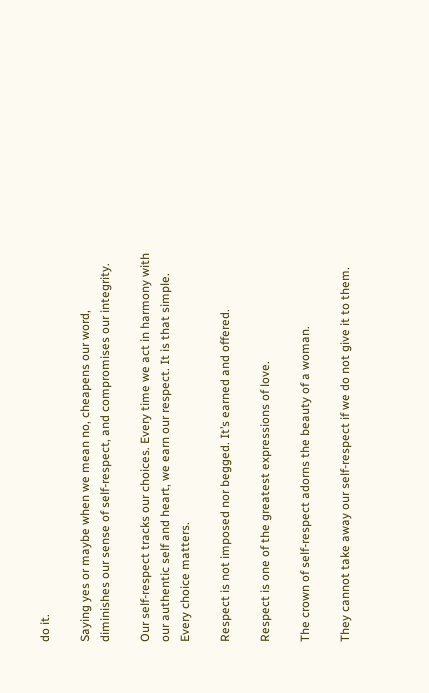do it.

Saying yes or maybe when we mean no, cheapens our word, diminishes our sense of self-respect, and compromises our integrity.

Our self-respect tracks our choices. Every time we act in harmony with our authentic self and heart, we earn our respect. It is that simple. Every choice matters.

Respect is not imposed nor begged. It’s earned and offered.

Respect is one of the greatest expressions of love.

The crown of self-respect adorns the beauty of a woman.

They cannot take away our self-respect if we do not give it to them.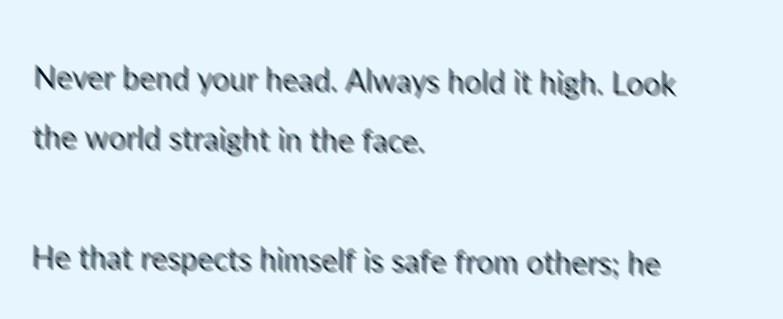Never bend your head. Always hold it high. Look the world straight in the face.

He that respects himself is safe from others; he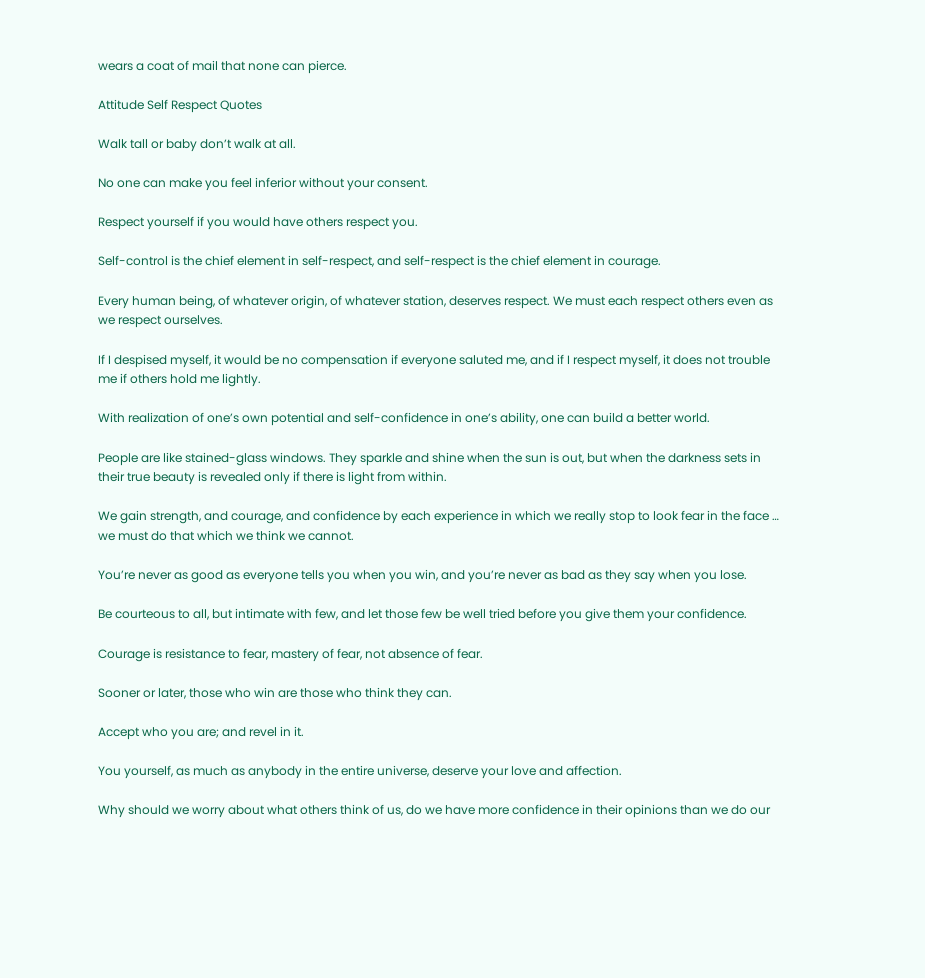wears a coat of mail that none can pierce.

Attitude Self Respect Quotes

Walk tall or baby don’t walk at all.

No one can make you feel inferior without your consent.

Respect yourself if you would have others respect you.

Self-control is the chief element in self-respect, and self-respect is the chief element in courage.

Every human being, of whatever origin, of whatever station, deserves respect. We must each respect others even as we respect ourselves.

If I despised myself, it would be no compensation if everyone saluted me, and if I respect myself, it does not trouble me if others hold me lightly.

With realization of one’s own potential and self-confidence in one’s ability, one can build a better world.

People are like stained-glass windows. They sparkle and shine when the sun is out, but when the darkness sets in their true beauty is revealed only if there is light from within.

We gain strength, and courage, and confidence by each experience in which we really stop to look fear in the face … we must do that which we think we cannot.

You’re never as good as everyone tells you when you win, and you’re never as bad as they say when you lose.

Be courteous to all, but intimate with few, and let those few be well tried before you give them your confidence.

Courage is resistance to fear, mastery of fear, not absence of fear.

Sooner or later, those who win are those who think they can.

Accept who you are; and revel in it.

You yourself, as much as anybody in the entire universe, deserve your love and affection.

Why should we worry about what others think of us, do we have more confidence in their opinions than we do our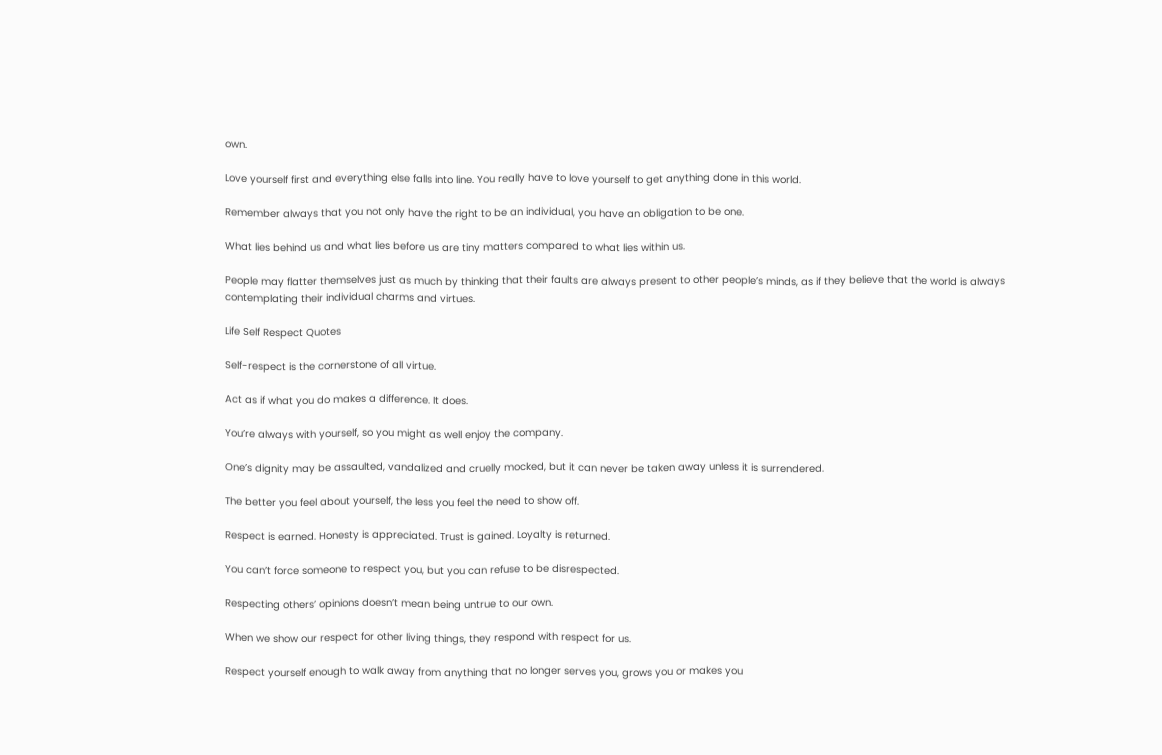own.

Love yourself first and everything else falls into line. You really have to love yourself to get anything done in this world.

Remember always that you not only have the right to be an individual, you have an obligation to be one.

What lies behind us and what lies before us are tiny matters compared to what lies within us.

People may flatter themselves just as much by thinking that their faults are always present to other people’s minds, as if they believe that the world is always contemplating their individual charms and virtues.

Life Self Respect Quotes

Self-respect is the cornerstone of all virtue.

Act as if what you do makes a difference. It does.

You’re always with yourself, so you might as well enjoy the company.

One’s dignity may be assaulted, vandalized and cruelly mocked, but it can never be taken away unless it is surrendered.

The better you feel about yourself, the less you feel the need to show off.

Respect is earned. Honesty is appreciated. Trust is gained. Loyalty is returned.

You can’t force someone to respect you, but you can refuse to be disrespected.

Respecting others’ opinions doesn’t mean being untrue to our own.

When we show our respect for other living things, they respond with respect for us.

Respect yourself enough to walk away from anything that no longer serves you, grows you or makes you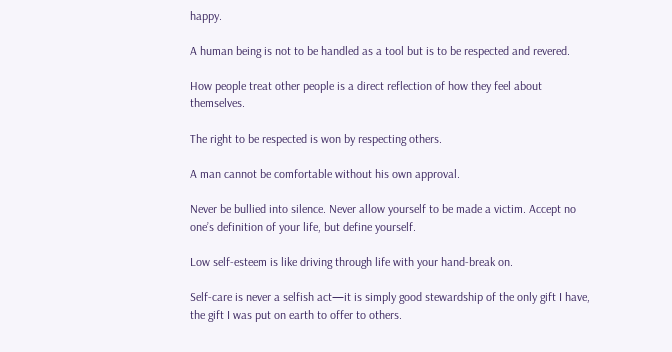happy.

A human being is not to be handled as a tool but is to be respected and revered.

How people treat other people is a direct reflection of how they feel about themselves.

The right to be respected is won by respecting others.

A man cannot be comfortable without his own approval.

Never be bullied into silence. Never allow yourself to be made a victim. Accept no one’s definition of your life, but define yourself.

Low self-esteem is like driving through life with your hand-break on.

Self-care is never a selfish act—it is simply good stewardship of the only gift I have, the gift I was put on earth to offer to others.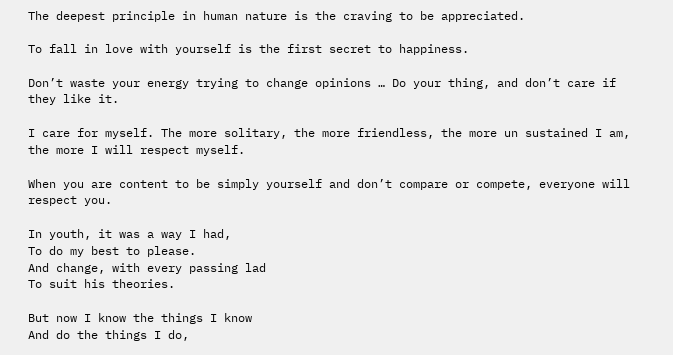The deepest principle in human nature is the craving to be appreciated.

To fall in love with yourself is the first secret to happiness.

Don’t waste your energy trying to change opinions … Do your thing, and don’t care if they like it.

I care for myself. The more solitary, the more friendless, the more un sustained I am, the more I will respect myself.

When you are content to be simply yourself and don’t compare or compete, everyone will respect you.

In youth, it was a way I had,
To do my best to please.
And change, with every passing lad
To suit his theories.

But now I know the things I know
And do the things I do,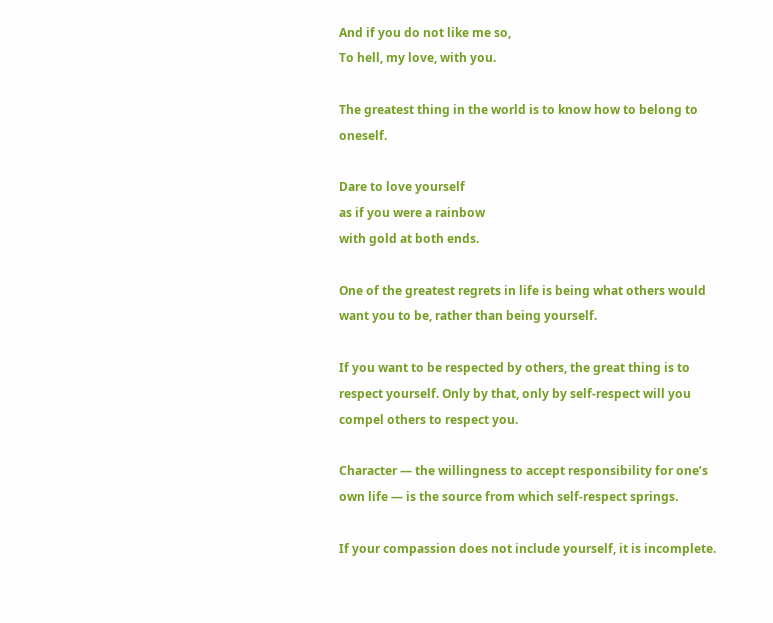And if you do not like me so,
To hell, my love, with you.

The greatest thing in the world is to know how to belong to oneself.

Dare to love yourself
as if you were a rainbow
with gold at both ends.

One of the greatest regrets in life is being what others would want you to be, rather than being yourself.

If you want to be respected by others, the great thing is to respect yourself. Only by that, only by self-respect will you compel others to respect you.

Character — the willingness to accept responsibility for one’s own life — is the source from which self-respect springs.

If your compassion does not include yourself, it is incomplete.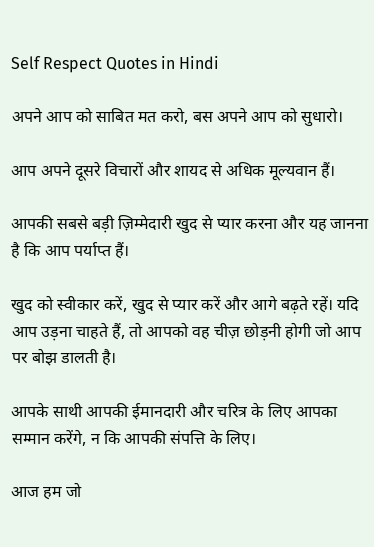Self Respect Quotes in Hindi

अपने आप को साबित मत करो, बस अपने आप को सुधारो।

आप अपने दूसरे विचारों और शायद से अधिक मूल्यवान हैं।

आपकी सबसे बड़ी ज़िम्मेदारी खुद से प्यार करना और यह जानना है कि आप पर्याप्त हैं।

खुद को स्वीकार करें, खुद से प्यार करें और आगे बढ़ते रहें। यदि आप उड़ना चाहते हैं, तो आपको वह चीज़ छोड़नी होगी जो आप पर बोझ डालती है।

आपके साथी आपकी ईमानदारी और चरित्र के लिए आपका सम्मान करेंगे, न कि आपकी संपत्ति के लिए।

आज हम जो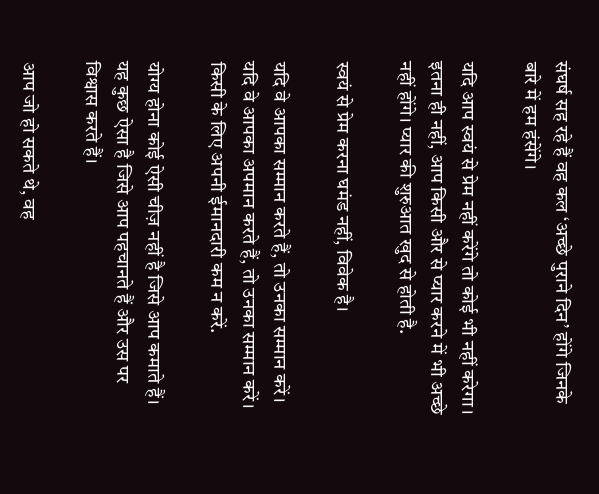संघर्ष सह रहे हैं वह कल ‘अच्छे पुराने दिन’ होंगे जिनके बारे में हम हंसेंगे।

यदि आप स्वयं से प्रेम नहीं करेंगे तो कोई भी नहीं करेगा। इतना ही नहीं, आप किसी और से प्यार करने में भी अच्छे नहीं होंगे। प्यार की शुरुआत खुद से होती है.

स्वयं से प्रेम करना घमंड नहीं, विवेक है।

यदि वे आपका सम्मान करते हैं, तो उनका सम्मान करें। यदि वे आपका अपमान करते हैं, तो उनका सम्मान करें। किसी के लिए अपनी ईमानदारी कम न करें.

योग्य होना कोई ऐसी चीज़ नहीं है जिसे आप कमाते हैं। यह कुछ ऐसा है जिसे आप पहचानते हैं और उस पर विश्वास करते हैं।

आप जो हो सकते थे, वह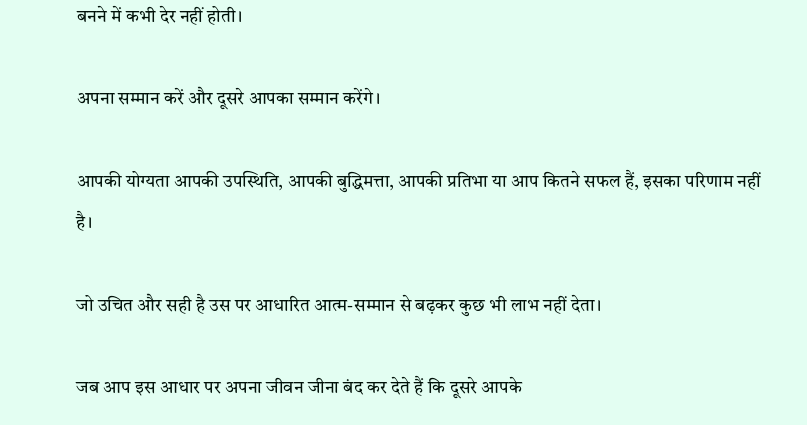बनने में कभी देर नहीं होती।

अपना सम्मान करें और दूसरे आपका सम्मान करेंगे।

आपकी योग्यता आपकी उपस्थिति, आपकी बुद्धिमत्ता, आपकी प्रतिभा या आप कितने सफल हैं, इसका परिणाम नहीं है।

जो उचित और सही है उस पर आधारित आत्म-सम्मान से बढ़कर कुछ भी लाभ नहीं देता।

जब आप इस आधार पर अपना जीवन जीना बंद कर देते हैं कि दूसरे आपके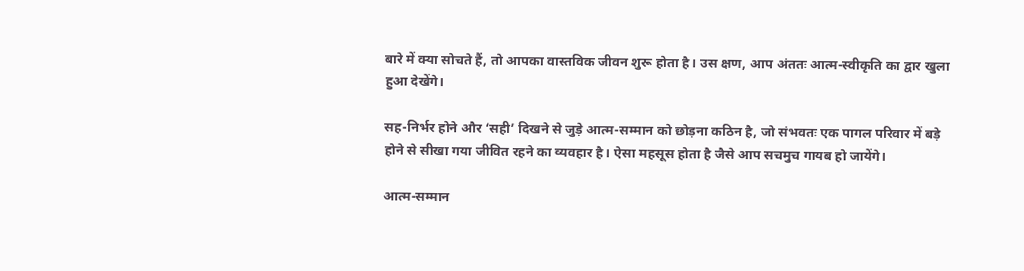बारे में क्या सोचते हैं, तो आपका वास्तविक जीवन शुरू होता है। उस क्षण, आप अंततः आत्म-स्वीकृति का द्वार खुला हुआ देखेंगे।

सह-निर्भर होने और ‘सही’ दिखने से जुड़े आत्म-सम्मान को छोड़ना कठिन है, जो संभवतः एक पागल परिवार में बड़े होने से सीखा गया जीवित रहने का व्यवहार है। ऐसा महसूस होता है जैसे आप सचमुच गायब हो जायेंगे।

आत्म-सम्मान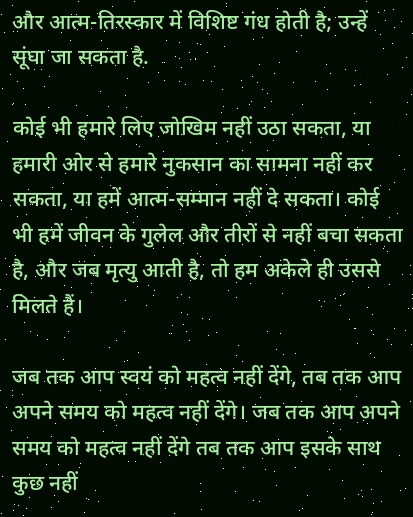और आत्म-तिरस्कार में विशिष्ट गंध होती है; उन्हें सूंघा जा सकता है.

कोई भी हमारे लिए जोखिम नहीं उठा सकता, या हमारी ओर से हमारे नुकसान का सामना नहीं कर सकता, या हमें आत्म-सम्मान नहीं दे सकता। कोई भी हमें जीवन के गुलेल और तीरों से नहीं बचा सकता है, और जब मृत्यु आती है, तो हम अकेले ही उससे मिलते हैं।

जब तक आप स्वयं को महत्व नहीं देंगे, तब तक आप अपने समय को महत्व नहीं देंगे। जब तक आप अपने समय को महत्व नहीं देंगे तब तक आप इसके साथ कुछ नहीं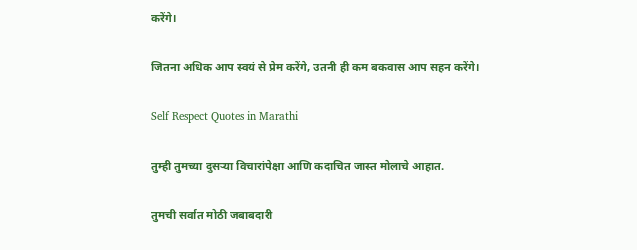करेंगे।

जितना अधिक आप स्वयं से प्रेम करेंगे, उतनी ही कम बकवास आप सहन करेंगे।

Self Respect Quotes in Marathi

तुम्ही तुमच्या दुसऱ्या विचारांपेक्षा आणि कदाचित जास्त मोलाचे आहात.

तुमची सर्वात मोठी जबाबदारी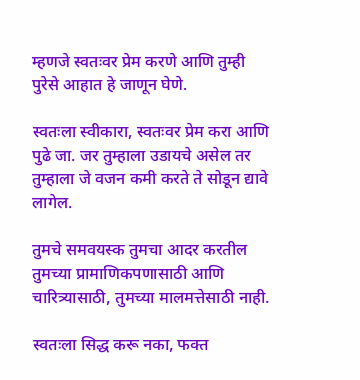म्हणजे स्वतःवर प्रेम करणे आणि तुम्ही पुरेसे आहात हे जाणून घेणे.

स्वतःला स्वीकारा, स्वतःवर प्रेम करा आणि पुढे जा. जर तुम्हाला उडायचे असेल तर तुम्हाला जे वजन कमी करते ते सोडून द्यावे लागेल.

तुमचे समवयस्क तुमचा आदर करतील तुमच्या प्रामाणिकपणासाठी आणि चारित्र्यासाठी, तुमच्या मालमत्तेसाठी नाही.

स्वतःला सिद्ध करू नका, फक्त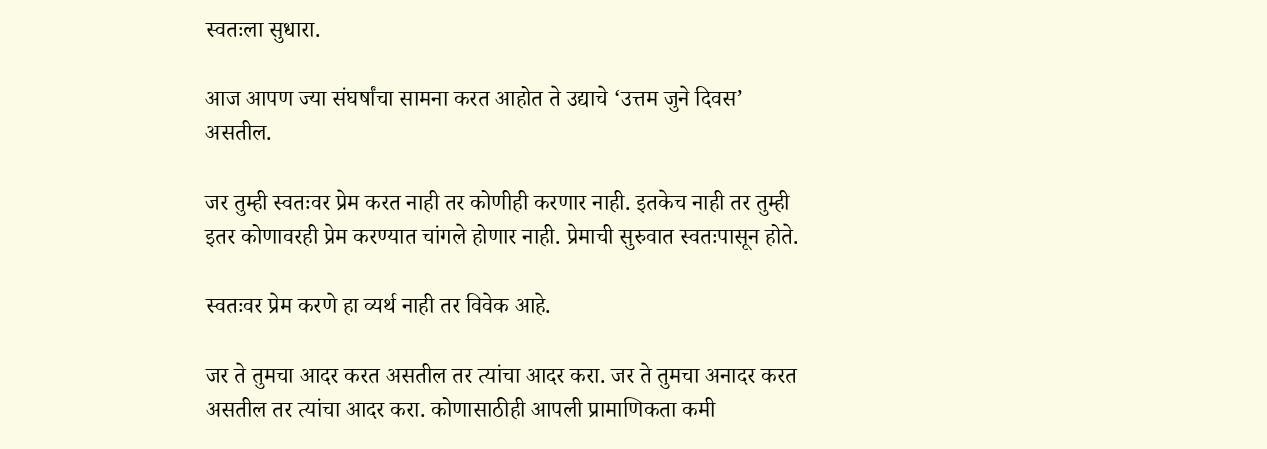स्वतःला सुधारा.

आज आपण ज्या संघर्षांचा सामना करत आहोत ते उद्याचे ‘उत्तम जुने दिवस’ असतील.

जर तुम्ही स्वतःवर प्रेम करत नाही तर कोणीही करणार नाही. इतकेच नाही तर तुम्ही इतर कोणावरही प्रेम करण्यात चांगले होणार नाही. प्रेमाची सुरुवात स्वतःपासून होते.

स्वतःवर प्रेम करणे हा व्यर्थ नाही तर विवेक आहे.

जर ते तुमचा आदर करत असतील तर त्यांचा आदर करा. जर ते तुमचा अनादर करत असतील तर त्यांचा आदर करा. कोणासाठीही आपली प्रामाणिकता कमी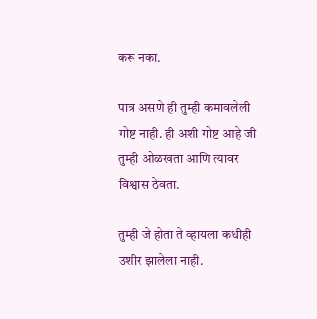करू नका.

पात्र असणे ही तुम्ही कमावलेली गोष्ट नाही. ही अशी गोष्ट आहे जी तुम्ही ओळखता आणि त्यावर विश्वास ठेवता.

तुम्ही जे होता ते व्हायला कधीही उशीर झालेला नाही.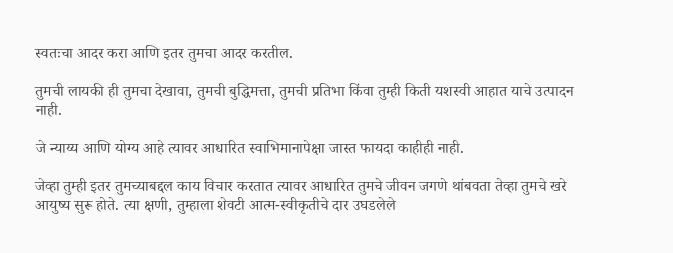स्वतःचा आदर करा आणि इतर तुमचा आदर करतील.

तुमची लायकी ही तुमचा देखावा, तुमची बुद्धिमत्ता, तुमची प्रतिभा किंवा तुम्ही किती यशस्वी आहात याचे उत्पादन नाही.

जे न्याय्य आणि योग्य आहे त्यावर आधारित स्वाभिमानापेक्षा जास्त फायदा काहीही नाही.

जेव्हा तुम्ही इतर तुमच्याबद्दल काय विचार करतात त्यावर आधारित तुमचे जीवन जगणे थांबवता तेव्हा तुमचे खरे आयुष्य सुरू होते. त्या क्षणी, तुम्हाला शेवटी आत्म-स्वीकृतीचे दार उघडलेले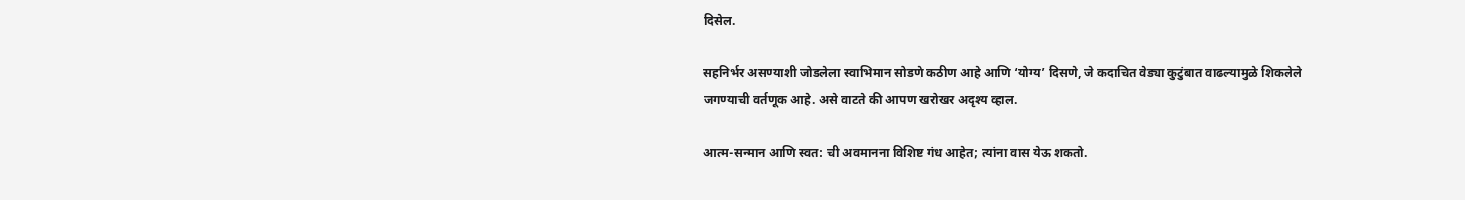दिसेल.

सहनिर्भर असण्याशी जोडलेला स्वाभिमान सोडणे कठीण आहे आणि ‘योग्य’ दिसणे, जे कदाचित वेड्या कुटुंबात वाढल्यामुळे शिकलेले जगण्याची वर्तणूक आहे. असे वाटते की आपण खरोखर अदृश्य व्हाल.

आत्म-सन्मान आणि स्वत: ची अवमानना विशिष्ट गंध आहेत; त्यांना वास येऊ शकतो.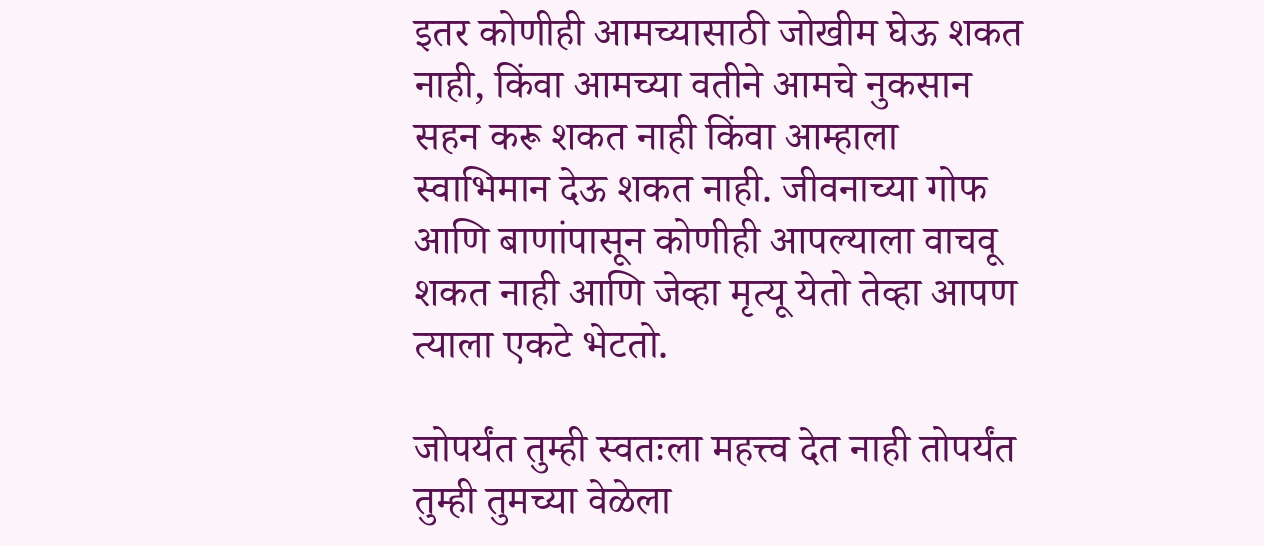इतर कोणीही आमच्यासाठी जोखीम घेऊ शकत नाही, किंवा आमच्या वतीने आमचे नुकसान सहन करू शकत नाही किंवा आम्हाला स्वाभिमान देऊ शकत नाही. जीवनाच्या गोफ आणि बाणांपासून कोणीही आपल्याला वाचवू शकत नाही आणि जेव्हा मृत्यू येतो तेव्हा आपण त्याला एकटे भेटतो.

जोपर्यंत तुम्ही स्वतःला महत्त्व देत नाही तोपर्यंत तुम्ही तुमच्या वेळेला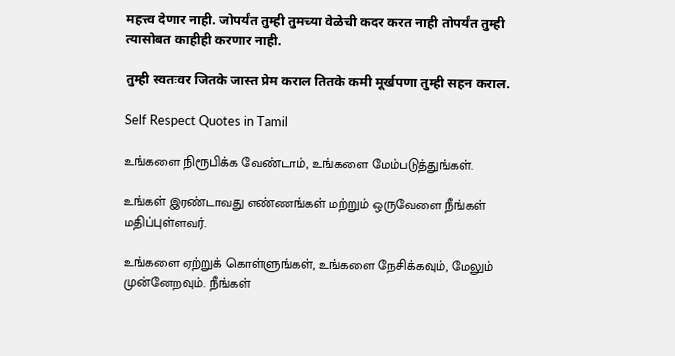महत्त्व देणार नाही. जोपर्यंत तुम्ही तुमच्या वेळेची कदर करत नाही तोपर्यंत तुम्ही त्यासोबत काहीही करणार नाही.

तुम्ही स्वतःवर जितके जास्त प्रेम कराल तितके कमी मूर्खपणा तुम्ही सहन कराल.

Self Respect Quotes in Tamil

உங்களை நிரூபிக்க வேண்டாம், உங்களை மேம்படுத்துங்கள்.

உங்கள் இரண்டாவது எண்ணங்கள் மற்றும் ஒருவேளை நீங்கள் மதிப்புள்ளவர்.

உங்களை ஏற்றுக் கொள்ளுங்கள், உங்களை நேசிக்கவும், மேலும் முன்னேறவும். நீங்கள்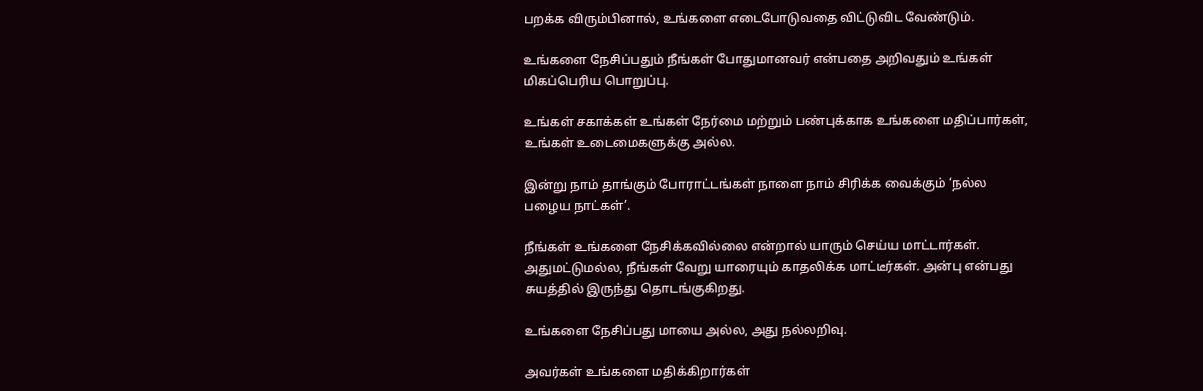பறக்க விரும்பினால், உங்களை எடைபோடுவதை விட்டுவிட வேண்டும்.

உங்களை நேசிப்பதும் நீங்கள் போதுமானவர் என்பதை அறிவதும் உங்கள் மிகப்பெரிய பொறுப்பு.

உங்கள் சகாக்கள் உங்கள் நேர்மை மற்றும் பண்புக்காக உங்களை மதிப்பார்கள், உங்கள் உடைமைகளுக்கு அல்ல.

இன்று நாம் தாங்கும் போராட்டங்கள் நாளை நாம் சிரிக்க வைக்கும் ‘நல்ல பழைய நாட்கள்’.

நீங்கள் உங்களை நேசிக்கவில்லை என்றால் யாரும் செய்ய மாட்டார்கள். அதுமட்டுமல்ல, நீங்கள் வேறு யாரையும் காதலிக்க மாட்டீர்கள். அன்பு என்பது சுயத்தில் இருந்து தொடங்குகிறது.

உங்களை நேசிப்பது மாயை அல்ல, அது நல்லறிவு.

அவர்கள் உங்களை மதிக்கிறார்கள்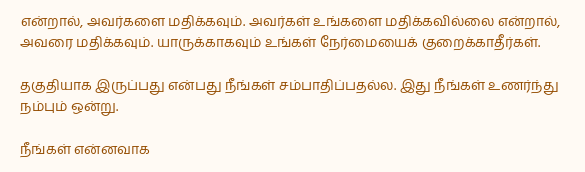என்றால், அவர்களை மதிக்கவும். அவர்கள் உங்களை மதிக்கவில்லை என்றால், அவரை மதிக்கவும். யாருக்காகவும் உங்கள் நேர்மையைக் குறைக்காதீர்கள்.

தகுதியாக இருப்பது என்பது நீங்கள் சம்பாதிப்பதல்ல. இது நீங்கள் உணர்ந்து நம்பும் ஒன்று.

நீங்கள் என்னவாக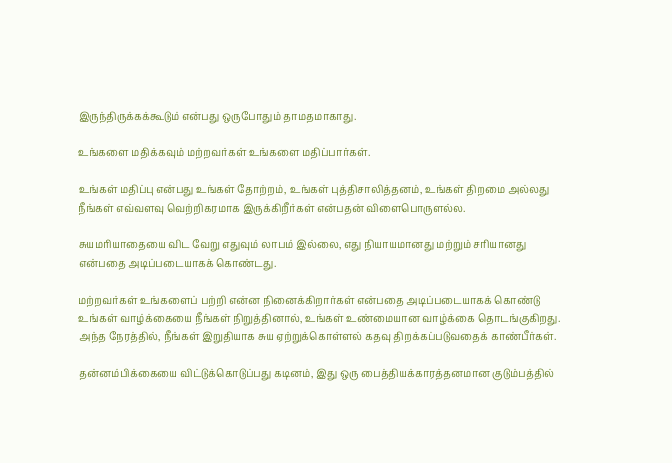இருந்திருக்கக்கூடும் என்பது ஒருபோதும் தாமதமாகாது.

உங்களை மதிக்கவும் மற்றவர்கள் உங்களை மதிப்பார்கள்.

உங்கள் மதிப்பு என்பது உங்கள் தோற்றம், உங்கள் புத்திசாலித்தனம், உங்கள் திறமை அல்லது நீங்கள் எவ்வளவு வெற்றிகரமாக இருக்கிறீர்கள் என்பதன் விளைபொருளல்ல.

சுயமரியாதையை விட வேறு எதுவும் லாபம் இல்லை, எது நியாயமானது மற்றும் சரியானது என்பதை அடிப்படையாகக் கொண்டது.

மற்றவர்கள் உங்களைப் பற்றி என்ன நினைக்கிறார்கள் என்பதை அடிப்படையாகக் கொண்டு உங்கள் வாழ்க்கையை நீங்கள் நிறுத்தினால், உங்கள் உண்மையான வாழ்க்கை தொடங்குகிறது. அந்த நேரத்தில், நீங்கள் இறுதியாக சுய ஏற்றுக்கொள்ளல் கதவு திறக்கப்படுவதைக் காண்பீர்கள்.

தன்னம்பிக்கையை விட்டுக்கொடுப்பது கடினம், இது ஒரு பைத்தியக்காரத்தனமான குடும்பத்தில்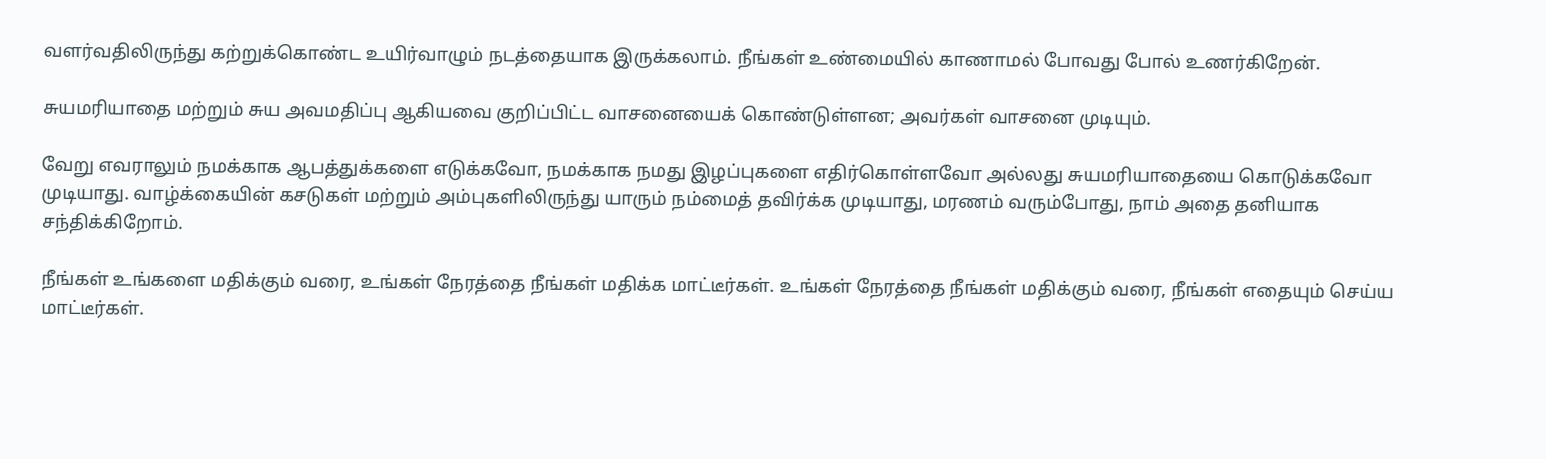வளர்வதிலிருந்து கற்றுக்கொண்ட உயிர்வாழும் நடத்தையாக இருக்கலாம். நீங்கள் உண்மையில் காணாமல் போவது போல் உணர்கிறேன்.

சுயமரியாதை மற்றும் சுய அவமதிப்பு ஆகியவை குறிப்பிட்ட வாசனையைக் கொண்டுள்ளன; அவர்கள் வாசனை முடியும்.

வேறு எவராலும் நமக்காக ஆபத்துக்களை எடுக்கவோ, நமக்காக நமது இழப்புகளை எதிர்கொள்ளவோ அல்லது சுயமரியாதையை கொடுக்கவோ முடியாது. வாழ்க்கையின் கசடுகள் மற்றும் அம்புகளிலிருந்து யாரும் நம்மைத் தவிர்க்க முடியாது, மரணம் வரும்போது, நாம் அதை தனியாக சந்திக்கிறோம்.

நீங்கள் உங்களை மதிக்கும் வரை, உங்கள் நேரத்தை நீங்கள் மதிக்க மாட்டீர்கள். உங்கள் நேரத்தை நீங்கள் மதிக்கும் வரை, நீங்கள் எதையும் செய்ய மாட்டீர்கள்.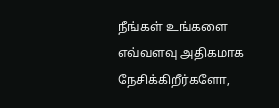நீங்கள் உங்களை எவ்வளவு அதிகமாக நேசிக்கிறீர்களோ,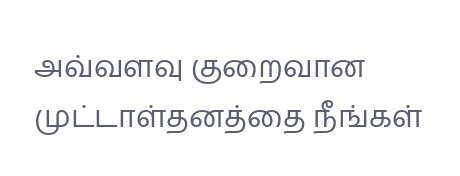அவ்வளவு குறைவான முட்டாள்தனத்தை நீங்கள்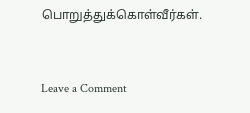பொறுத்துக்கொள்வீர்கள்.


Leave a Comment